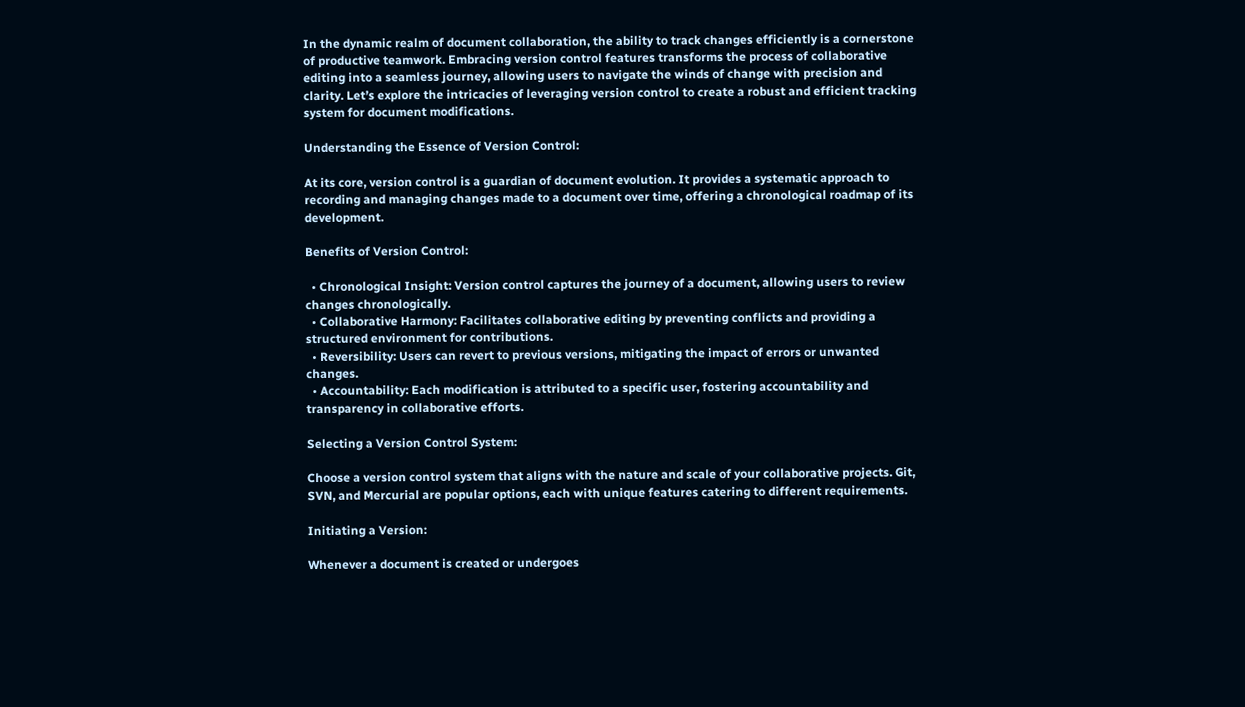In the dynamic realm of document collaboration, the ability to track changes efficiently is a cornerstone of productive teamwork. Embracing version control features transforms the process of collaborative editing into a seamless journey, allowing users to navigate the winds of change with precision and clarity. Let’s explore the intricacies of leveraging version control to create a robust and efficient tracking system for document modifications.

Understanding the Essence of Version Control:

At its core, version control is a guardian of document evolution. It provides a systematic approach to recording and managing changes made to a document over time, offering a chronological roadmap of its development.

Benefits of Version Control:

  • Chronological Insight: Version control captures the journey of a document, allowing users to review changes chronologically.
  • Collaborative Harmony: Facilitates collaborative editing by preventing conflicts and providing a structured environment for contributions.
  • Reversibility: Users can revert to previous versions, mitigating the impact of errors or unwanted changes.
  • Accountability: Each modification is attributed to a specific user, fostering accountability and transparency in collaborative efforts.

Selecting a Version Control System:

Choose a version control system that aligns with the nature and scale of your collaborative projects. Git, SVN, and Mercurial are popular options, each with unique features catering to different requirements.

Initiating a Version:

Whenever a document is created or undergoes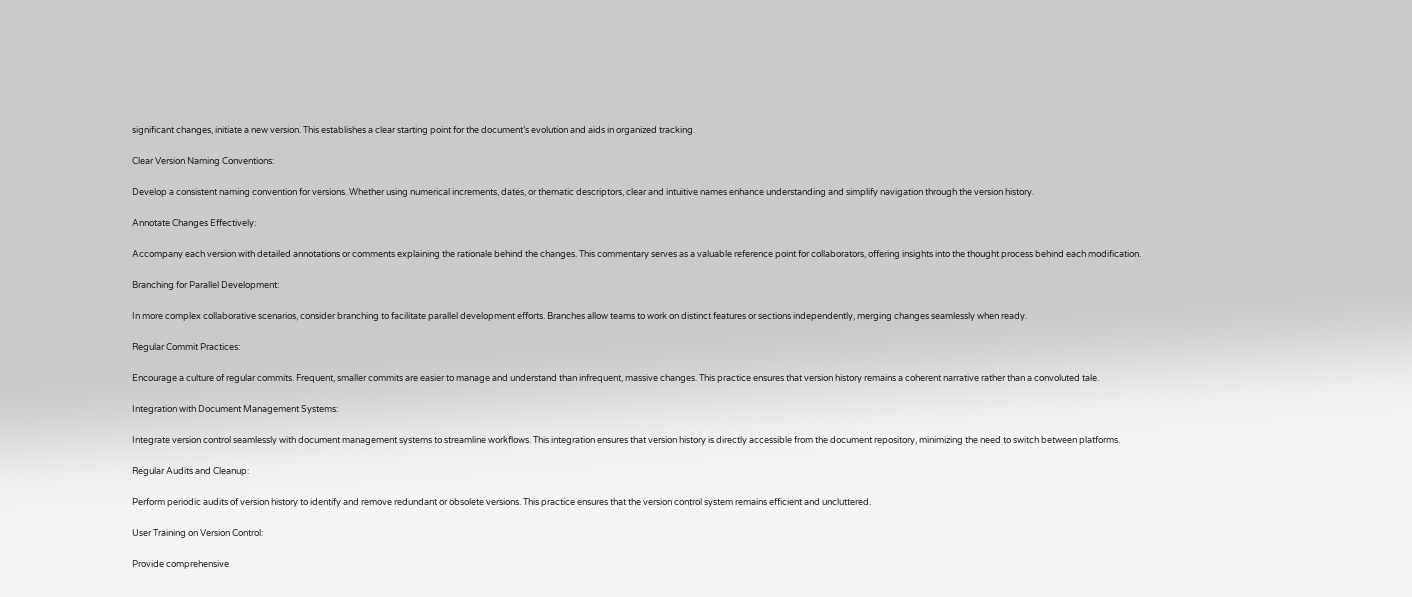significant changes, initiate a new version. This establishes a clear starting point for the document’s evolution and aids in organized tracking.

Clear Version Naming Conventions:

Develop a consistent naming convention for versions. Whether using numerical increments, dates, or thematic descriptors, clear and intuitive names enhance understanding and simplify navigation through the version history.

Annotate Changes Effectively:

Accompany each version with detailed annotations or comments explaining the rationale behind the changes. This commentary serves as a valuable reference point for collaborators, offering insights into the thought process behind each modification.

Branching for Parallel Development:

In more complex collaborative scenarios, consider branching to facilitate parallel development efforts. Branches allow teams to work on distinct features or sections independently, merging changes seamlessly when ready.

Regular Commit Practices:

Encourage a culture of regular commits. Frequent, smaller commits are easier to manage and understand than infrequent, massive changes. This practice ensures that version history remains a coherent narrative rather than a convoluted tale.

Integration with Document Management Systems:

Integrate version control seamlessly with document management systems to streamline workflows. This integration ensures that version history is directly accessible from the document repository, minimizing the need to switch between platforms.

Regular Audits and Cleanup:

Perform periodic audits of version history to identify and remove redundant or obsolete versions. This practice ensures that the version control system remains efficient and uncluttered.

User Training on Version Control:

Provide comprehensive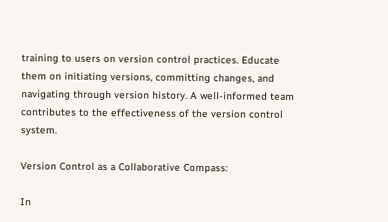training to users on version control practices. Educate them on initiating versions, committing changes, and navigating through version history. A well-informed team contributes to the effectiveness of the version control system.

Version Control as a Collaborative Compass:

In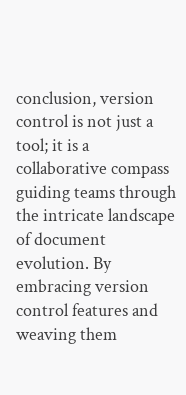conclusion, version control is not just a tool; it is a collaborative compass guiding teams through the intricate landscape of document evolution. By embracing version control features and weaving them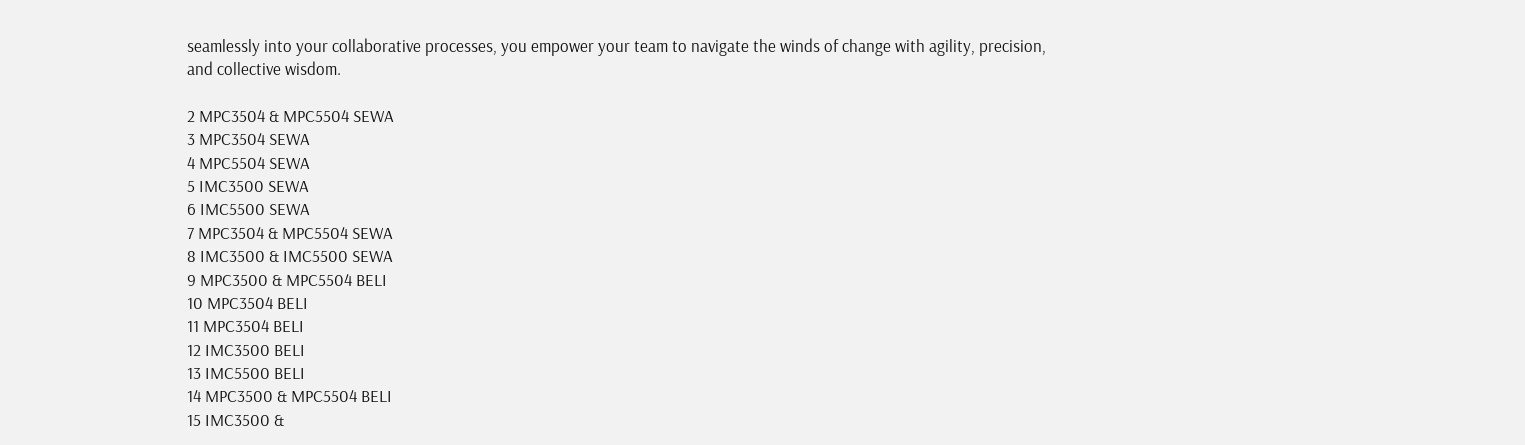seamlessly into your collaborative processes, you empower your team to navigate the winds of change with agility, precision, and collective wisdom.

2 MPC3504 & MPC5504 SEWA
3 MPC3504 SEWA
4 MPC5504 SEWA
5 IMC3500 SEWA
6 IMC5500 SEWA
7 MPC3504 & MPC5504 SEWA
8 IMC3500 & IMC5500 SEWA
9 MPC3500 & MPC5504 BELI
10 MPC3504 BELI
11 MPC3504 BELI
12 IMC3500 BELI
13 IMC5500 BELI
14 MPC3500 & MPC5504 BELI
15 IMC3500 &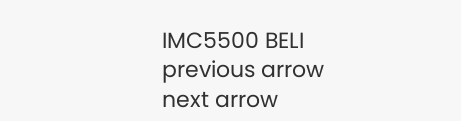IMC5500 BELI
previous arrow
next arrow